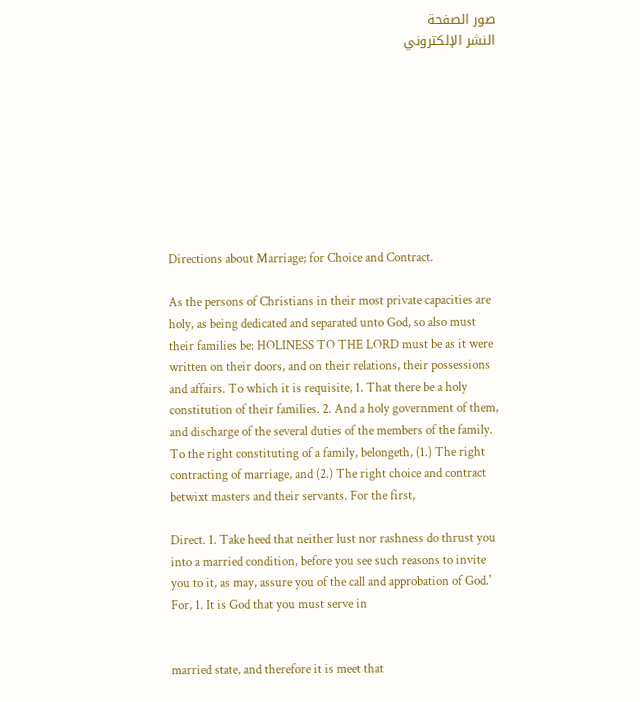صور الصفحة
النشر الإلكتروني









Directions about Marriage; for Choice and Contract.

As the persons of Christians in their most private capacities are holy, as being dedicated and separated unto God, so also must their families be: HOLINESS TO THE LORD must be as it were written on their doors, and on their relations, their possessions and affairs. To which it is requisite, 1. That there be a holy constitution of their families. 2. And a holy government of them, and discharge of the several duties of the members of the family. To the right constituting of a family, belongeth, (1.) The right contracting of marriage, and (2.) The right choice and contract betwixt masters and their servants. For the first,

Direct. 1. Take heed that neither lust nor rashness do thrust you into a married condition, before you see such reasons to invite you to it, as may, assure you of the call and approbation of God.' For, 1. It is God that you must serve in


married state, and therefore it is meet that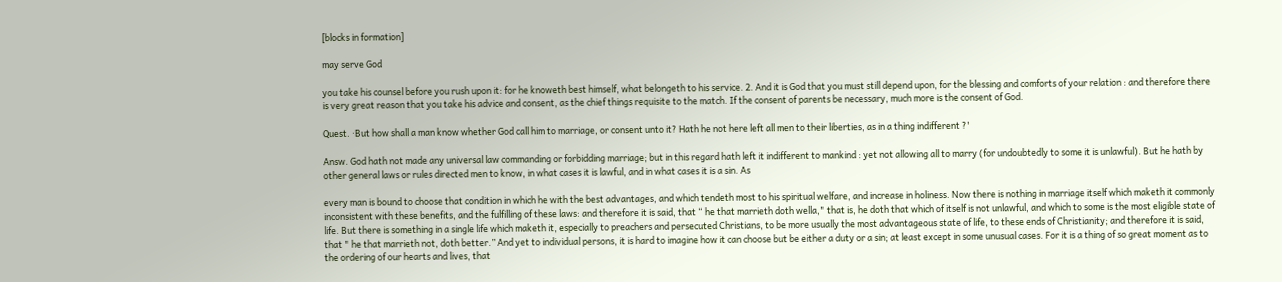[blocks in formation]

may serve God

you take his counsel before you rush upon it: for he knoweth best himself, what belongeth to his service. 2. And it is God that you must still depend upon, for the blessing and comforts of your relation : and therefore there is very great reason that you take his advice and consent, as the chief things requisite to the match. If the consent of parents be necessary, much more is the consent of God.

Quest. ·But how shall a man know whether God call him to marriage, or consent unto it? Hath he not here left all men to their liberties, as in a thing indifferent ?'

Answ. God hath not made any universal law commanding or forbidding marriage; but in this regard hath left it indifferent to mankind : yet not allowing all to marry (for undoubtedly to some it is unlawful). But he hath by other general laws or rules directed men to know, in what cases it is lawful, and in what cases it is a sin. As

every man is bound to choose that condition in which he with the best advantages, and which tendeth most to his spiritual welfare, and increase in holiness. Now there is nothing in marriage itself which maketh it commonly inconsistent with these benefits, and the fulfilling of these laws: and therefore it is said, that “ he that marrieth doth wella," that is, he doth that which of itself is not unlawful, and which to some is the most eligible state of life. But there is something in a single life which maketh it, especially to preachers and persecuted Christians, to be more usually the most advantageous state of life, to these ends of Christianity; and therefore it is said, that " he that marrieth not, doth better.” And yet to individual persons, it is hard to imagine how it can choose but be either a duty or a sin; at least except in some unusual cases. For it is a thing of so great moment as to the ordering of our hearts and lives, that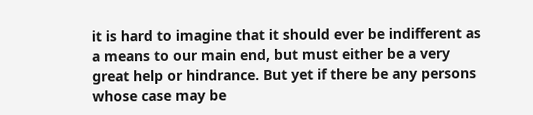it is hard to imagine that it should ever be indifferent as a means to our main end, but must either be a very great help or hindrance. But yet if there be any persons whose case may be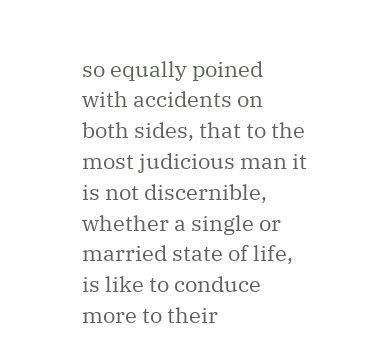so equally poined with accidents on both sides, that to the most judicious man it is not discernible, whether a single or married state of life, is like to conduce more to their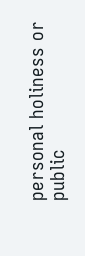personal holiness or public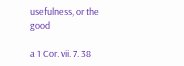usefulness, or the good

a 1 Cor. vii. 7. 38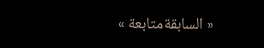« السابقةمتابعة »